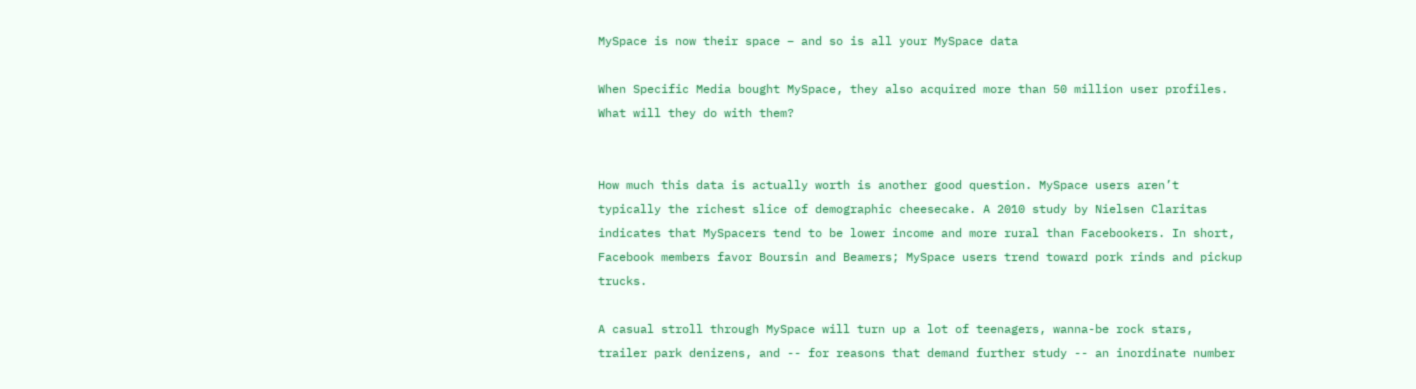MySpace is now their space – and so is all your MySpace data

When Specific Media bought MySpace, they also acquired more than 50 million user profiles. What will they do with them?


How much this data is actually worth is another good question. MySpace users aren’t typically the richest slice of demographic cheesecake. A 2010 study by Nielsen Claritas indicates that MySpacers tend to be lower income and more rural than Facebookers. In short, Facebook members favor Boursin and Beamers; MySpace users trend toward pork rinds and pickup trucks.

A casual stroll through MySpace will turn up a lot of teenagers, wanna-be rock stars, trailer park denizens, and -- for reasons that demand further study -- an inordinate number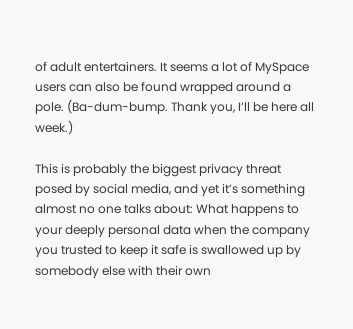of adult entertainers. It seems a lot of MySpace users can also be found wrapped around a pole. (Ba-dum-bump. Thank you, I’ll be here all week.)

This is probably the biggest privacy threat posed by social media, and yet it’s something almost no one talks about: What happens to your deeply personal data when the company you trusted to keep it safe is swallowed up by somebody else with their own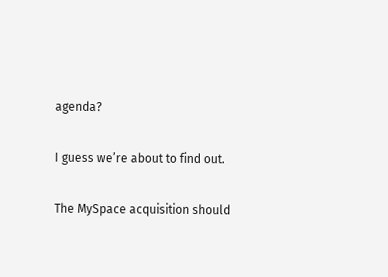agenda?

I guess we’re about to find out.

The MySpace acquisition should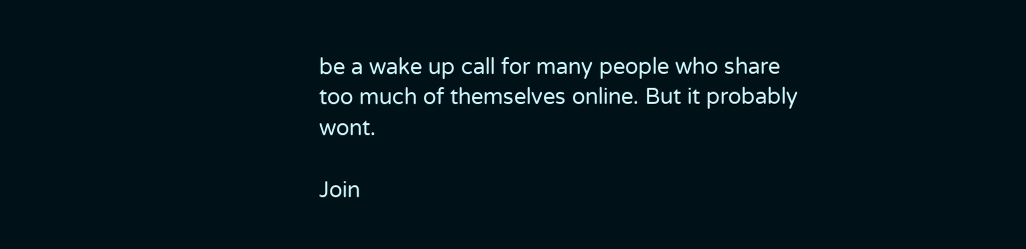be a wake up call for many people who share too much of themselves online. But it probably wont.

Join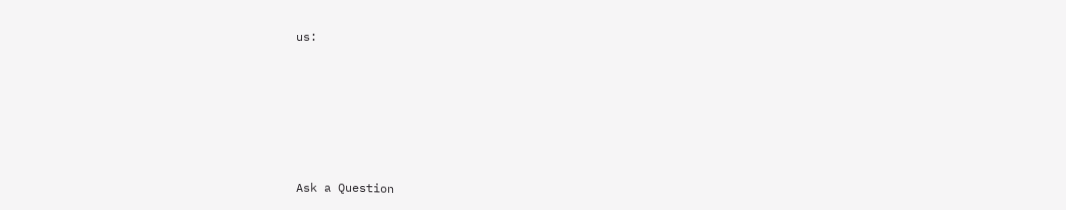us:






Ask a Question